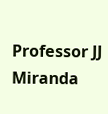Professor JJ Miranda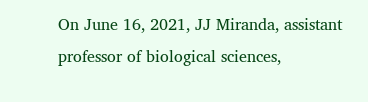On June 16, 2021, JJ Miranda, assistant professor of biological sciences,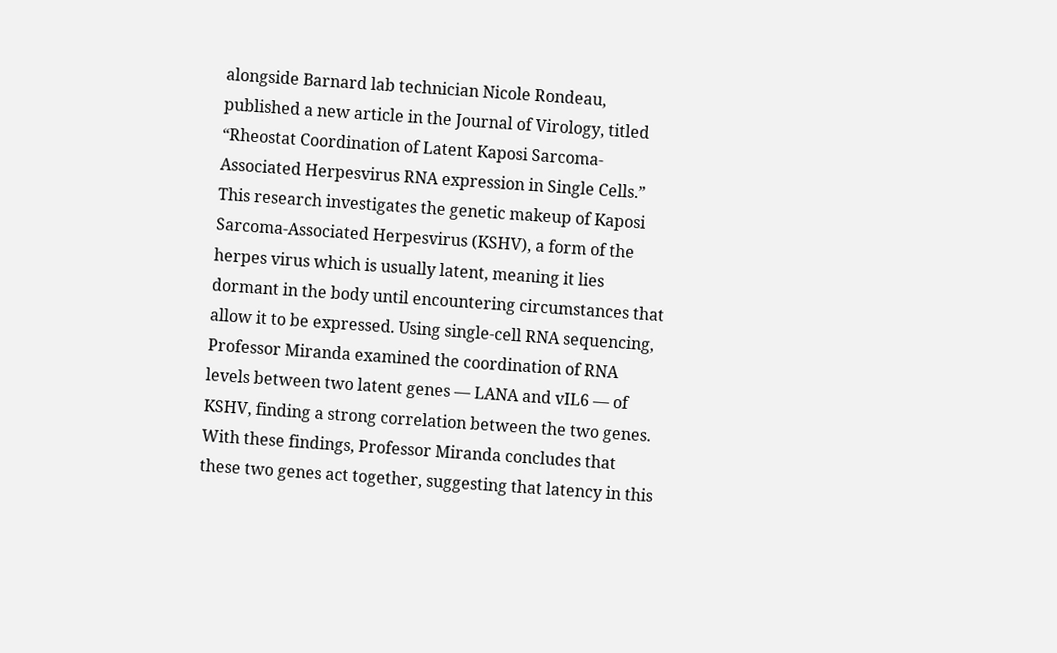alongside Barnard lab technician Nicole Rondeau, published a new article in the Journal of Virology, titled “Rheostat Coordination of Latent Kaposi Sarcoma-Associated Herpesvirus RNA expression in Single Cells.” This research investigates the genetic makeup of Kaposi Sarcoma-Associated Herpesvirus (KSHV), a form of the herpes virus which is usually latent, meaning it lies dormant in the body until encountering circumstances that allow it to be expressed. Using single-cell RNA sequencing, Professor Miranda examined the coordination of RNA levels between two latent genes — LANA and vIL6 — of KSHV, finding a strong correlation between the two genes. With these findings, Professor Miranda concludes that these two genes act together, suggesting that latency in this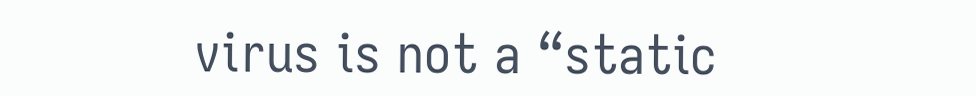virus is not a “static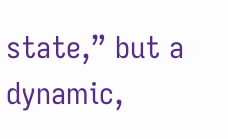state,” but a dynamic,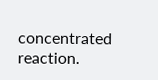concentrated reaction.